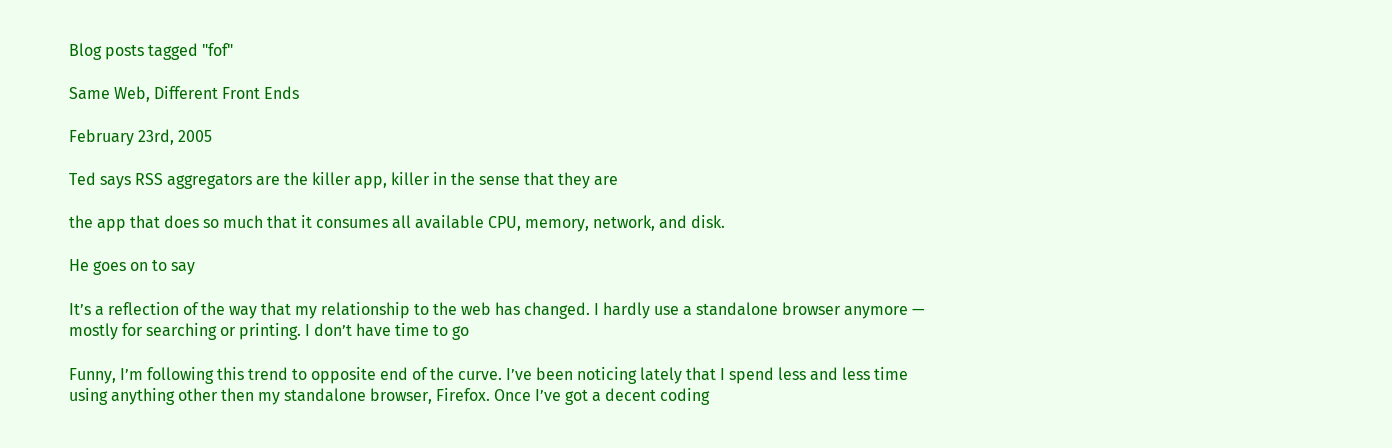Blog posts tagged "fof"

Same Web, Different Front Ends

February 23rd, 2005

Ted says RSS aggregators are the killer app, killer in the sense that they are

the app that does so much that it consumes all available CPU, memory, network, and disk.

He goes on to say

It’s a reflection of the way that my relationship to the web has changed. I hardly use a standalone browser anymore — mostly for searching or printing. I don’t have time to go

Funny, I’m following this trend to opposite end of the curve. I’ve been noticing lately that I spend less and less time using anything other then my standalone browser, Firefox. Once I’ve got a decent coding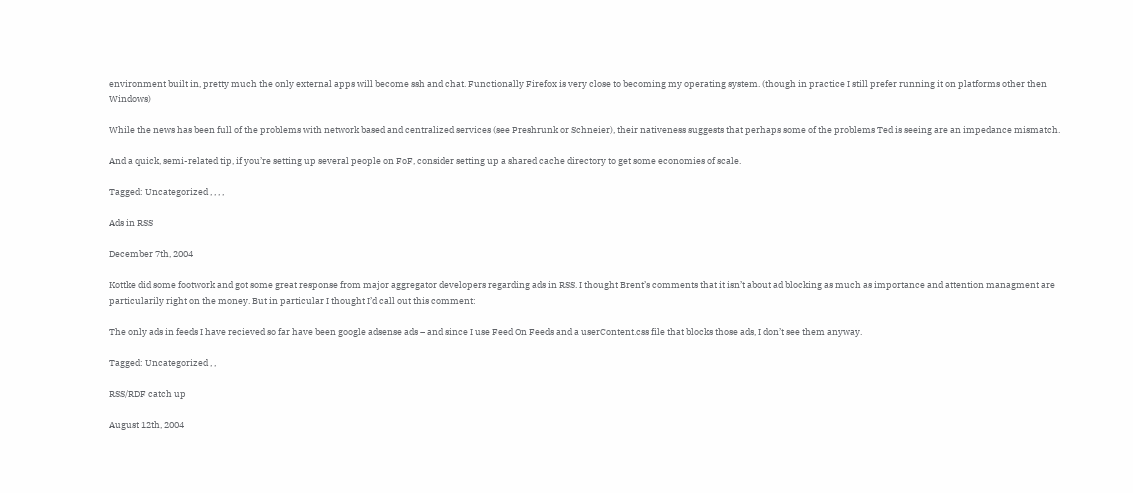environment built in, pretty much the only external apps will become ssh and chat. Functionally Firefox is very close to becoming my operating system. (though in practice I still prefer running it on platforms other then Windows)

While the news has been full of the problems with network based and centralized services (see Preshrunk or Schneier), their nativeness suggests that perhaps some of the problems Ted is seeing are an impedance mismatch.

And a quick, semi-related tip, if you’re setting up several people on FoF, consider setting up a shared cache directory to get some economies of scale.

Tagged: Uncategorized , , , ,

Ads in RSS

December 7th, 2004

Kottke did some footwork and got some great response from major aggregator developers regarding ads in RSS. I thought Brent’s comments that it isn’t about ad blocking as much as importance and attention managment are particularily right on the money. But in particular I thought I’d call out this comment:

The only ads in feeds I have recieved so far have been google adsense ads – and since I use Feed On Feeds and a userContent.css file that blocks those ads, I don’t see them anyway.

Tagged: Uncategorized , ,

RSS/RDF catch up

August 12th, 2004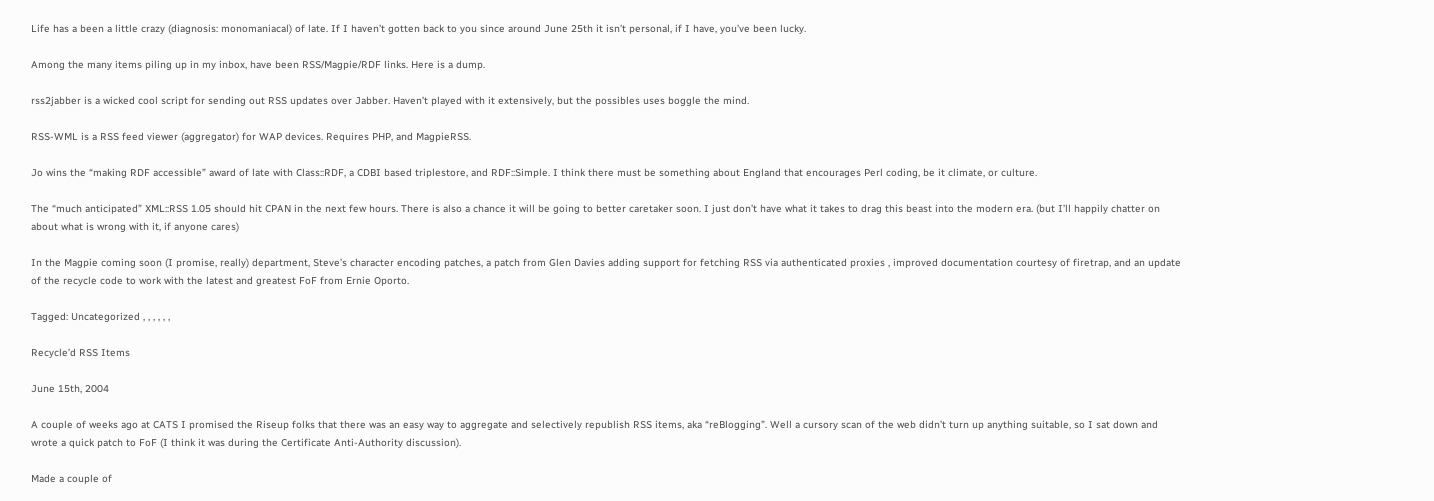Life has a been a little crazy (diagnosis: monomaniacal) of late. If I haven’t gotten back to you since around June 25th it isn’t personal, if I have, you’ve been lucky.

Among the many items piling up in my inbox, have been RSS/Magpie/RDF links. Here is a dump.

rss2jabber is a wicked cool script for sending out RSS updates over Jabber. Haven’t played with it extensively, but the possibles uses boggle the mind.

RSS-WML is a RSS feed viewer (aggregator) for WAP devices. Requires PHP, and MagpieRSS.

Jo wins the “making RDF accessible” award of late with Class::RDF, a CDBI based triplestore, and RDF::Simple. I think there must be something about England that encourages Perl coding, be it climate, or culture.

The “much anticipated” XML::RSS 1.05 should hit CPAN in the next few hours. There is also a chance it will be going to better caretaker soon. I just don’t have what it takes to drag this beast into the modern era. (but I’ll happily chatter on about what is wrong with it, if anyone cares)

In the Magpie coming soon (I promise, really) department, Steve’s character encoding patches, a patch from Glen Davies adding support for fetching RSS via authenticated proxies , improved documentation courtesy of firetrap, and an update of the recycle code to work with the latest and greatest FoF from Ernie Oporto.

Tagged: Uncategorized , , , , , ,

Recycle’d RSS Items

June 15th, 2004

A couple of weeks ago at CATS I promised the Riseup folks that there was an easy way to aggregate and selectively republish RSS items, aka “reBlogging”. Well a cursory scan of the web didn’t turn up anything suitable, so I sat down and wrote a quick patch to FoF (I think it was during the Certificate Anti-Authority discussion).

Made a couple of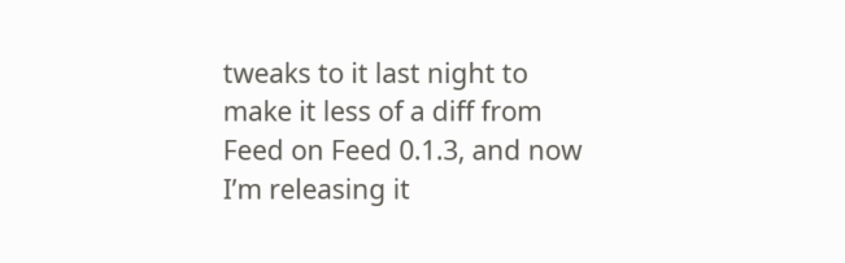tweaks to it last night to make it less of a diff from Feed on Feed 0.1.3, and now I’m releasing it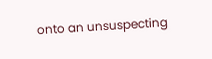onto an unsuspecting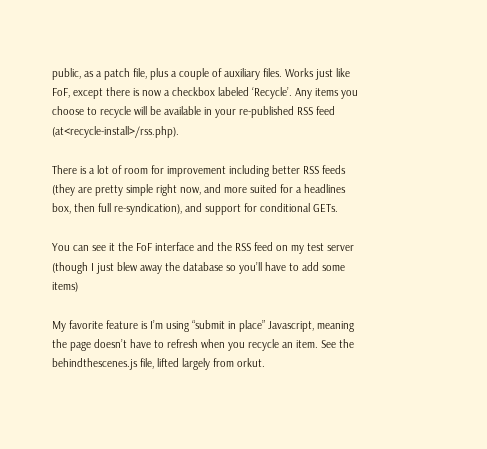public, as a patch file, plus a couple of auxiliary files. Works just like FoF, except there is now a checkbox labeled ‘Recycle’. Any items you choose to recycle will be available in your re-published RSS feed (at<recycle-install>/rss.php).

There is a lot of room for improvement including better RSS feeds (they are pretty simple right now, and more suited for a headlines box, then full re-syndication), and support for conditional GETs.

You can see it the FoF interface and the RSS feed on my test server (though I just blew away the database so you’ll have to add some items)

My favorite feature is I’m using “submit in place” Javascript, meaning the page doesn’t have to refresh when you recycle an item. See the behindthescenes.js file, lifted largely from orkut.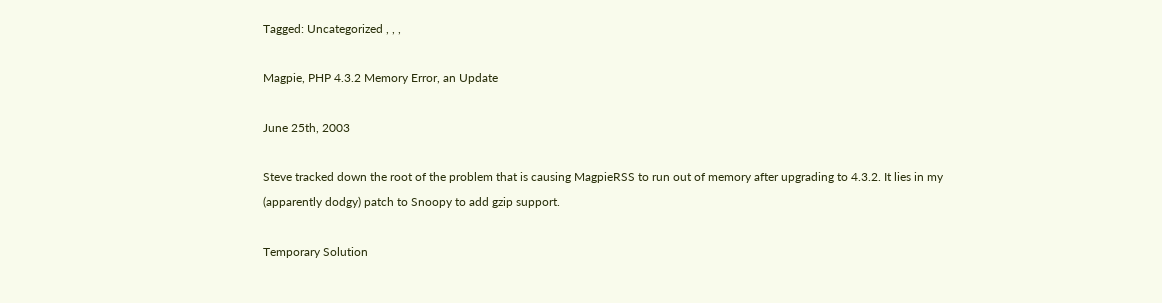Tagged: Uncategorized , , ,

Magpie, PHP 4.3.2 Memory Error, an Update

June 25th, 2003

Steve tracked down the root of the problem that is causing MagpieRSS to run out of memory after upgrading to 4.3.2. It lies in my (apparently dodgy) patch to Snoopy to add gzip support.

Temporary Solution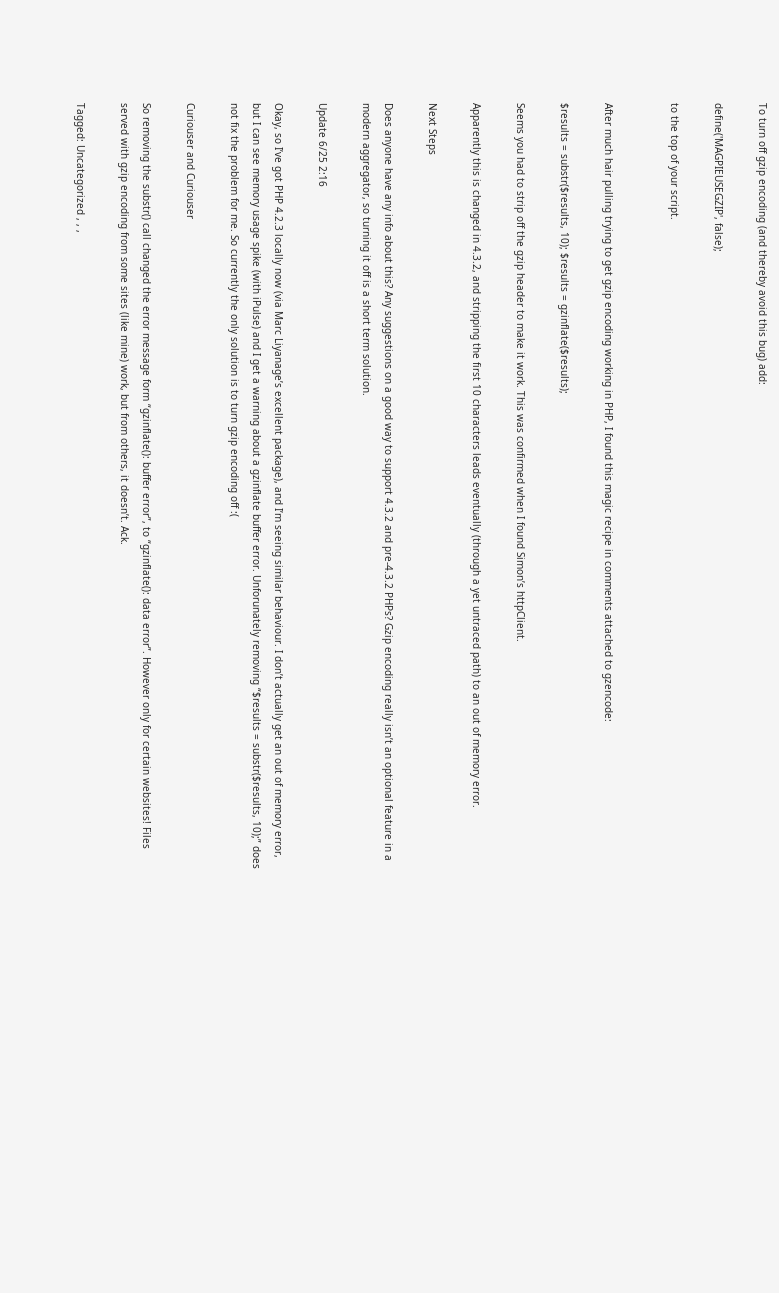To turn off gzip encoding (and thereby avoid this bug) add:

define('MAGPIEUSEGZIP', false);

to the top of your script.


After much hair pulling trying to get gzip encoding working in PHP, I found this magic recipe in comments attached to gzencode:

$results = substr($results, 10); $results = gzinflate($results);

Seems you had to strip off the gzip header to make it work. This was confirmed when I found Simon’s httpClient.

Apparently this is changed in 4.3.2, and stripping the first 10 characters leads eventually (through a yet untraced path) to an out of memory error.

Next Steps

Does anyone have any info about this? Any suggestions on a good way to support 4.3.2 and pre-4.3.2 PHPs? Gzip encoding really isn’t an optional feature in a modern aggregator, so turning it off is a short term solution.

Update 6/25 2:16

Okay, so I’ve got PHP 4.2.3 locally now (via Marc Liyanage’s excellent package), and I’m seeing similar behaviour. I don’t actually get an out of memory error, but I can see memory usage spike (with iPulse) and I get a warning about a gzinflate buffer error. Unforunately removing “$results = substr($results, 10);” does not fix the problem for me. So currently the only solution is to turn gzip encoding off :(

Curiouser and Curiouser

So removing the substr() call changed the error message form “gzinflate(): buffer error”, to “gzinflate(): data error”. However only for certain websites! Files served with gzip encoding from some sites (like mine) work, but from others, it doesn’t. Ack.

Tagged: Uncategorized , , ,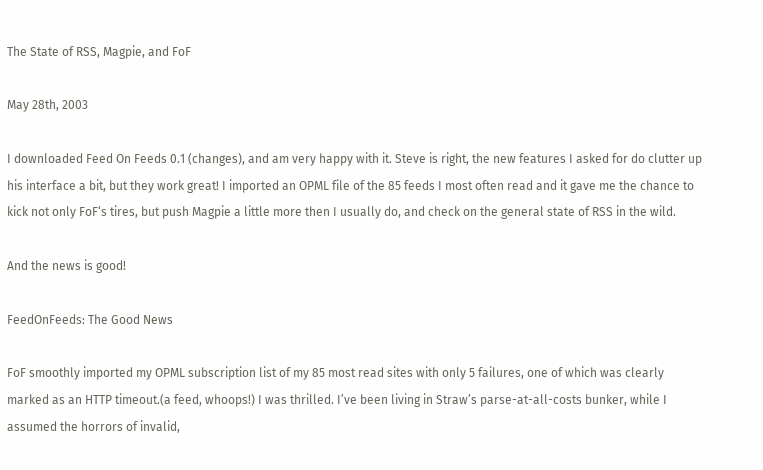The State of RSS, Magpie, and FoF

May 28th, 2003

I downloaded Feed On Feeds 0.1 (changes), and am very happy with it. Steve is right, the new features I asked for do clutter up his interface a bit, but they work great! I imported an OPML file of the 85 feeds I most often read and it gave me the chance to kick not only FoF‘s tires, but push Magpie a little more then I usually do, and check on the general state of RSS in the wild.

And the news is good!

FeedOnFeeds: The Good News

FoF smoothly imported my OPML subscription list of my 85 most read sites with only 5 failures, one of which was clearly marked as an HTTP timeout.(a feed, whoops!) I was thrilled. I’ve been living in Straw’s parse-at-all-costs bunker, while I assumed the horrors of invalid,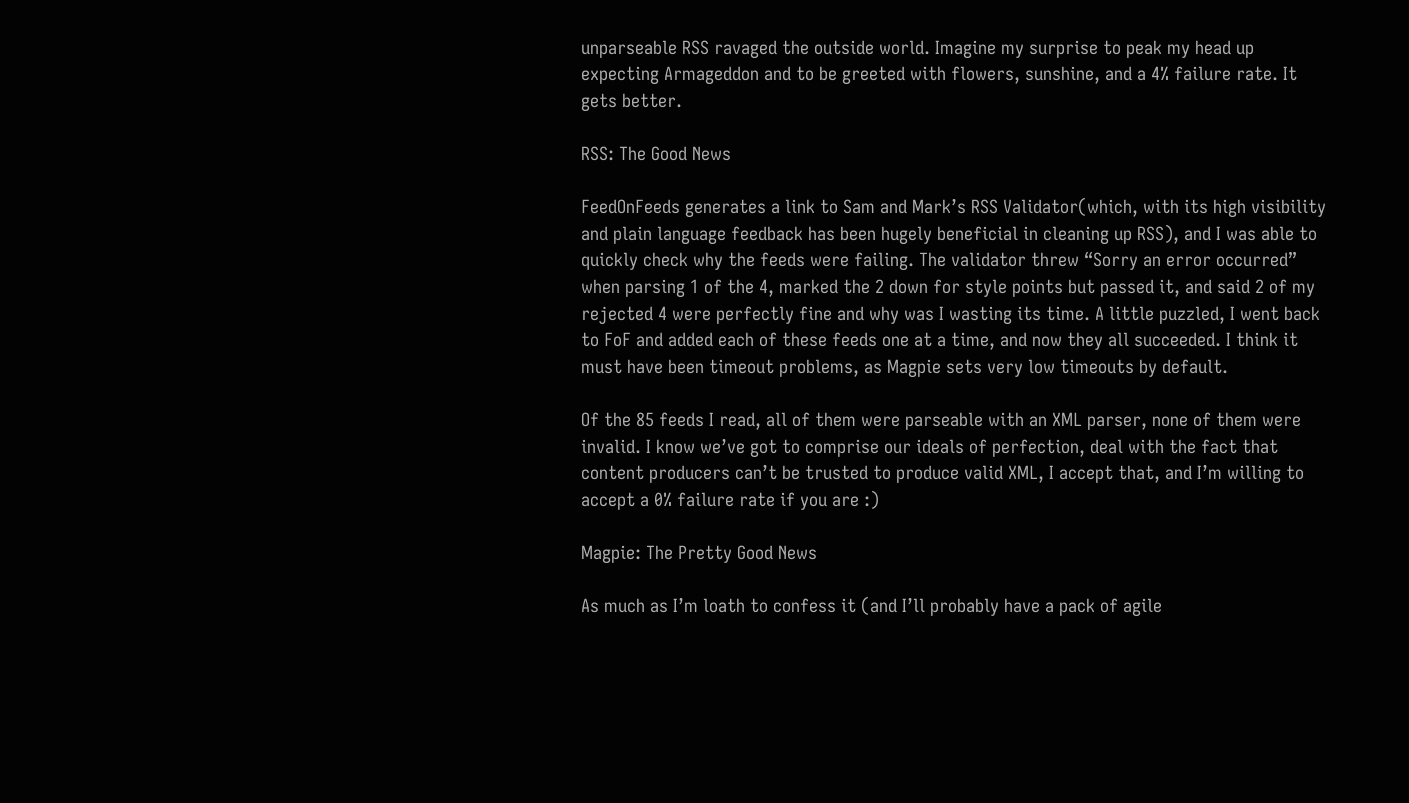unparseable RSS ravaged the outside world. Imagine my surprise to peak my head up expecting Armageddon and to be greeted with flowers, sunshine, and a 4% failure rate. It gets better.

RSS: The Good News

FeedOnFeeds generates a link to Sam and Mark’s RSS Validator(which, with its high visibility and plain language feedback has been hugely beneficial in cleaning up RSS), and I was able to quickly check why the feeds were failing. The validator threw “Sorry an error occurred” when parsing 1 of the 4, marked the 2 down for style points but passed it, and said 2 of my rejected 4 were perfectly fine and why was I wasting its time. A little puzzled, I went back to FoF and added each of these feeds one at a time, and now they all succeeded. I think it must have been timeout problems, as Magpie sets very low timeouts by default.

Of the 85 feeds I read, all of them were parseable with an XML parser, none of them were invalid. I know we’ve got to comprise our ideals of perfection, deal with the fact that content producers can’t be trusted to produce valid XML, I accept that, and I’m willing to accept a 0% failure rate if you are :)

Magpie: The Pretty Good News

As much as I’m loath to confess it (and I’ll probably have a pack of agile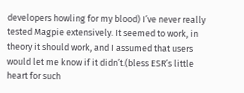developers howling for my blood) I’ve never really tested Magpie extensively. It seemed to work, in theory it should work, and I assumed that users would let me know if it didn’t.(bless ESR’s little heart for such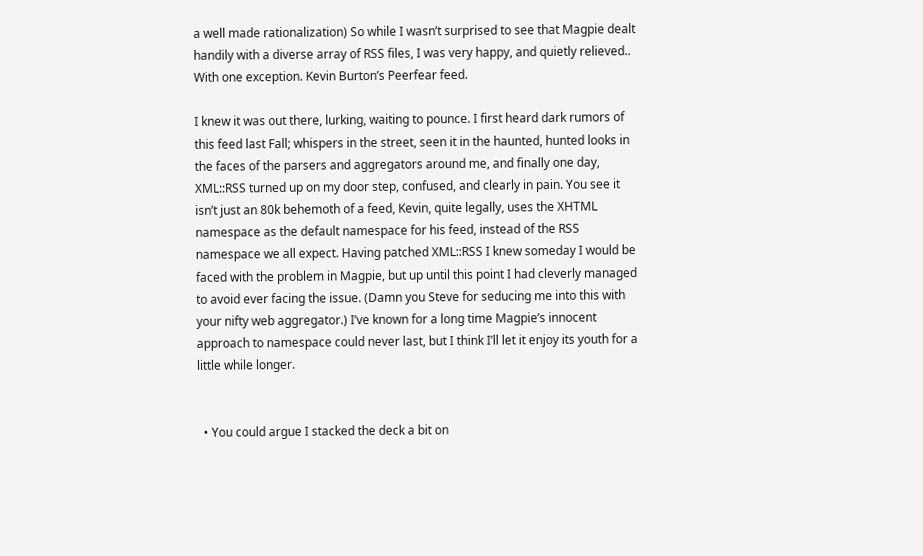a well made rationalization) So while I wasn’t surprised to see that Magpie dealt handily with a diverse array of RSS files, I was very happy, and quietly relieved.. With one exception. Kevin Burton’s Peerfear feed.

I knew it was out there, lurking, waiting to pounce. I first heard dark rumors of this feed last Fall; whispers in the street, seen it in the haunted, hunted looks in the faces of the parsers and aggregators around me, and finally one day, XML::RSS turned up on my door step, confused, and clearly in pain. You see it isn’t just an 80k behemoth of a feed, Kevin, quite legally, uses the XHTML namespace as the default namespace for his feed, instead of the RSS namespace we all expect. Having patched XML::RSS I knew someday I would be faced with the problem in Magpie, but up until this point I had cleverly managed to avoid ever facing the issue. (Damn you Steve for seducing me into this with your nifty web aggregator.) I’ve known for a long time Magpie’s innocent approach to namespace could never last, but I think I’ll let it enjoy its youth for a little while longer.


  • You could argue I stacked the deck a bit on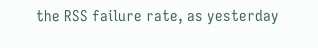the RSS failure rate, as yesterday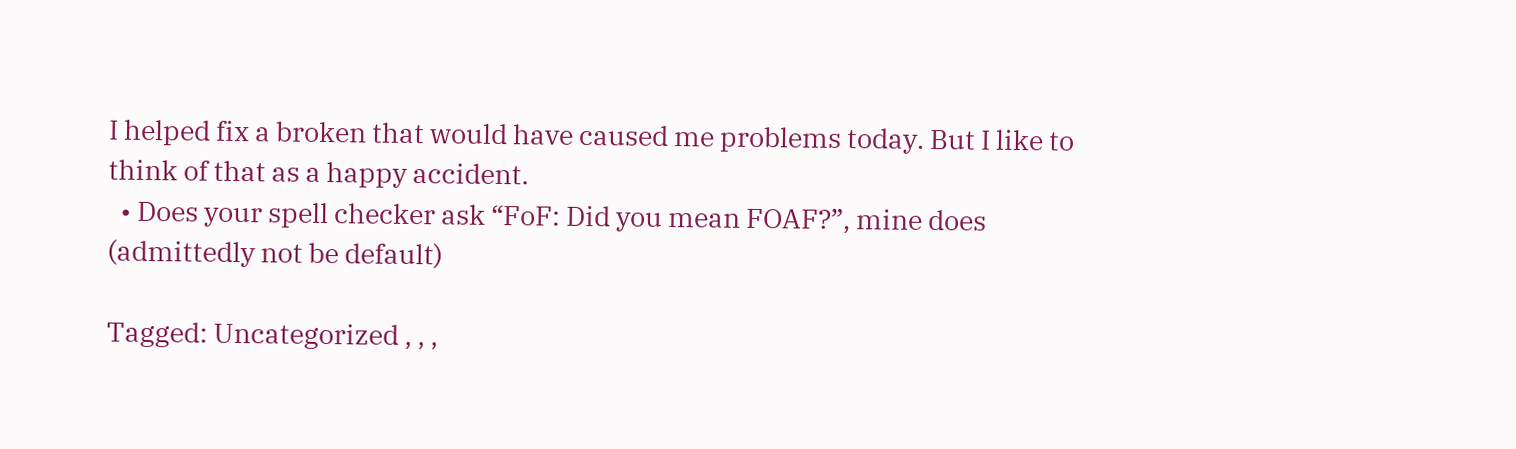I helped fix a broken that would have caused me problems today. But I like to think of that as a happy accident.
  • Does your spell checker ask “FoF: Did you mean FOAF?”, mine does (admittedly not be default)

Tagged: Uncategorized , , ,